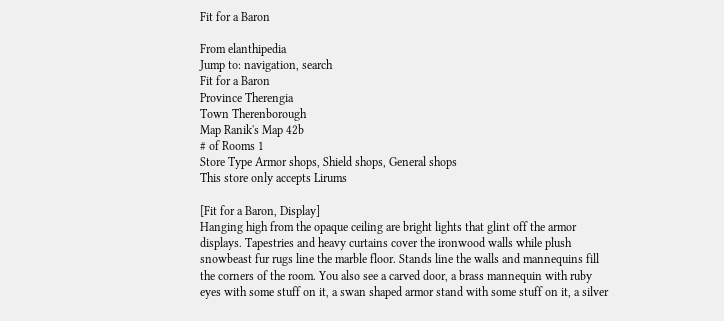Fit for a Baron

From elanthipedia
Jump to: navigation, search
Fit for a Baron
Province Therengia
Town Therenborough
Map Ranik's Map 42b
# of Rooms 1
Store Type Armor shops, Shield shops, General shops
This store only accepts Lirums

[Fit for a Baron, Display]
Hanging high from the opaque ceiling are bright lights that glint off the armor displays. Tapestries and heavy curtains cover the ironwood walls while plush snowbeast fur rugs line the marble floor. Stands line the walls and mannequins fill the corners of the room. You also see a carved door, a brass mannequin with ruby eyes with some stuff on it, a swan shaped armor stand with some stuff on it, a silver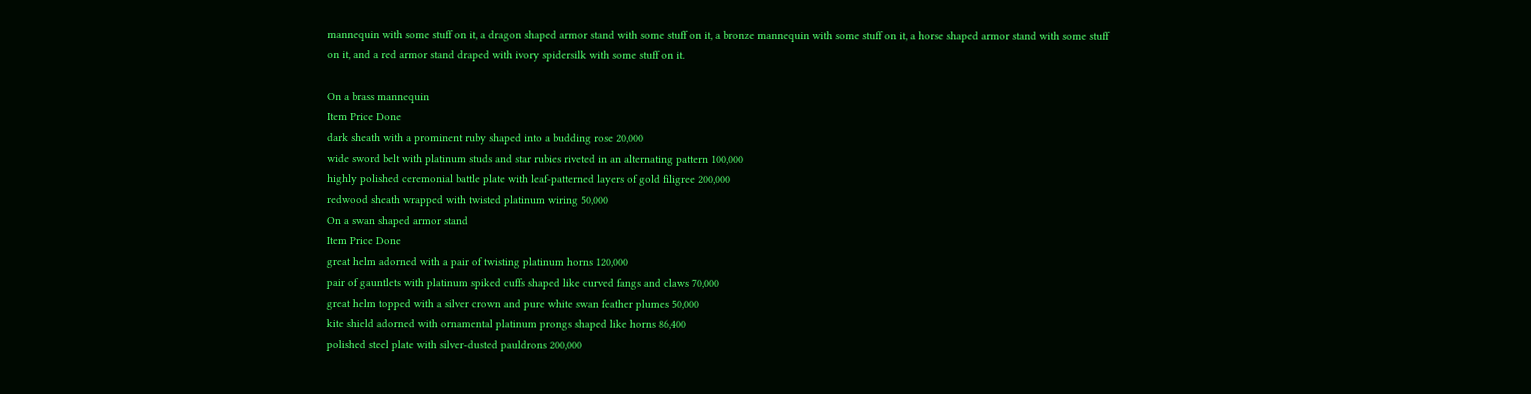mannequin with some stuff on it, a dragon shaped armor stand with some stuff on it, a bronze mannequin with some stuff on it, a horse shaped armor stand with some stuff on it, and a red armor stand draped with ivory spidersilk with some stuff on it.

On a brass mannequin
Item Price Done
dark sheath with a prominent ruby shaped into a budding rose 20,000
wide sword belt with platinum studs and star rubies riveted in an alternating pattern 100,000
highly polished ceremonial battle plate with leaf-patterned layers of gold filigree 200,000
redwood sheath wrapped with twisted platinum wiring 50,000
On a swan shaped armor stand
Item Price Done
great helm adorned with a pair of twisting platinum horns 120,000
pair of gauntlets with platinum spiked cuffs shaped like curved fangs and claws 70,000
great helm topped with a silver crown and pure white swan feather plumes 50,000
kite shield adorned with ornamental platinum prongs shaped like horns 86,400
polished steel plate with silver-dusted pauldrons 200,000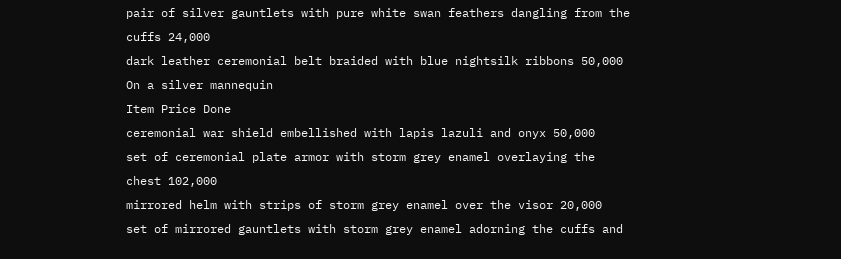pair of silver gauntlets with pure white swan feathers dangling from the cuffs 24,000
dark leather ceremonial belt braided with blue nightsilk ribbons 50,000
On a silver mannequin
Item Price Done
ceremonial war shield embellished with lapis lazuli and onyx 50,000
set of ceremonial plate armor with storm grey enamel overlaying the chest 102,000
mirrored helm with strips of storm grey enamel over the visor 20,000
set of mirrored gauntlets with storm grey enamel adorning the cuffs and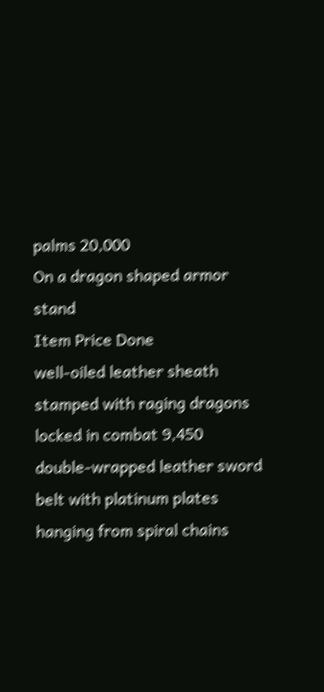palms 20,000
On a dragon shaped armor stand
Item Price Done
well-oiled leather sheath stamped with raging dragons locked in combat 9,450
double-wrapped leather sword belt with platinum plates hanging from spiral chains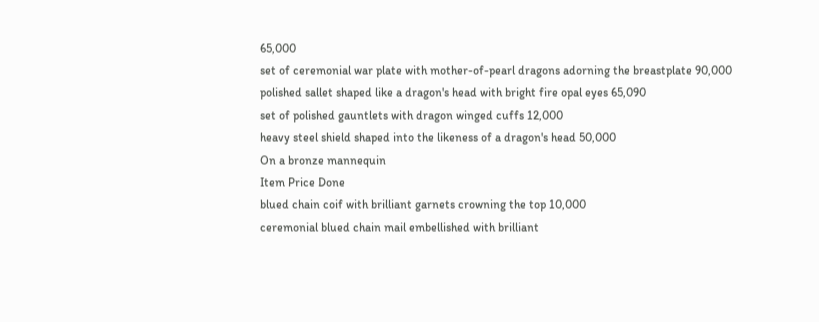65,000
set of ceremonial war plate with mother-of-pearl dragons adorning the breastplate 90,000
polished sallet shaped like a dragon's head with bright fire opal eyes 65,090
set of polished gauntlets with dragon winged cuffs 12,000
heavy steel shield shaped into the likeness of a dragon's head 50,000
On a bronze mannequin
Item Price Done
blued chain coif with brilliant garnets crowning the top 10,000
ceremonial blued chain mail embellished with brilliant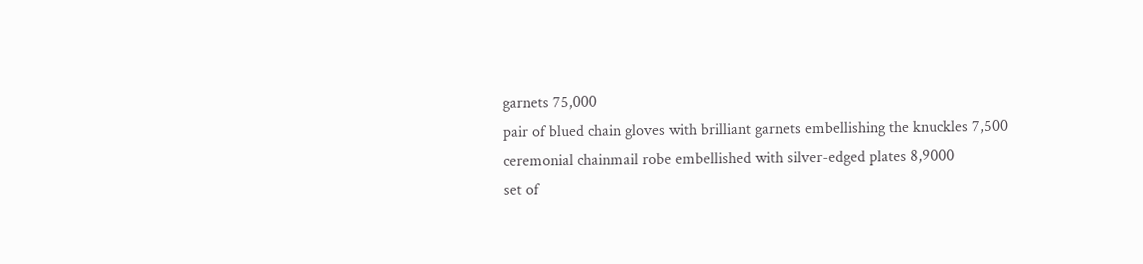garnets 75,000
pair of blued chain gloves with brilliant garnets embellishing the knuckles 7,500
ceremonial chainmail robe embellished with silver-edged plates 8,9000
set of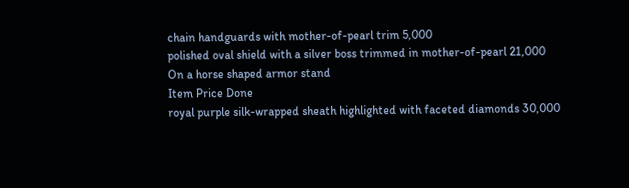chain handguards with mother-of-pearl trim 5,000
polished oval shield with a silver boss trimmed in mother-of-pearl 21,000
On a horse shaped armor stand
Item Price Done
royal purple silk-wrapped sheath highlighted with faceted diamonds 30,000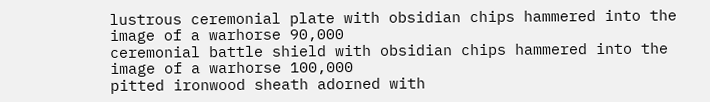lustrous ceremonial plate with obsidian chips hammered into the image of a warhorse 90,000
ceremonial battle shield with obsidian chips hammered into the image of a warhorse 100,000
pitted ironwood sheath adorned with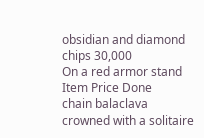obsidian and diamond chips 30,000
On a red armor stand
Item Price Done
chain balaclava crowned with a solitaire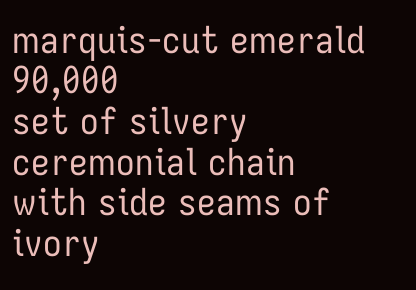marquis-cut emerald 90,000
set of silvery ceremonial chain with side seams of ivory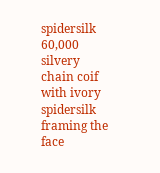spidersilk 60,000
silvery chain coif with ivory spidersilk framing the face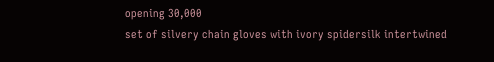opening 30,000
set of silvery chain gloves with ivory spidersilk intertwined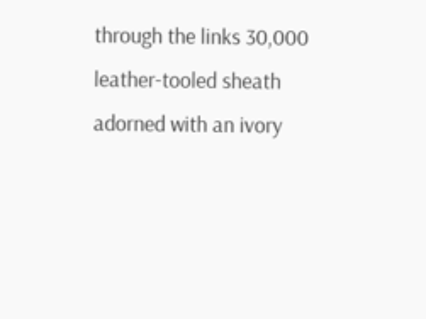through the links 30,000
leather-tooled sheath adorned with an ivory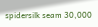spidersilk seam 30,000